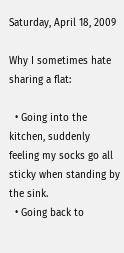Saturday, April 18, 2009

Why I sometimes hate sharing a flat:

  • Going into the kitchen, suddenly feeling my socks go all sticky when standing by the sink.
  • Going back to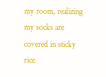my room, realizing my socks are covered in sticky rice.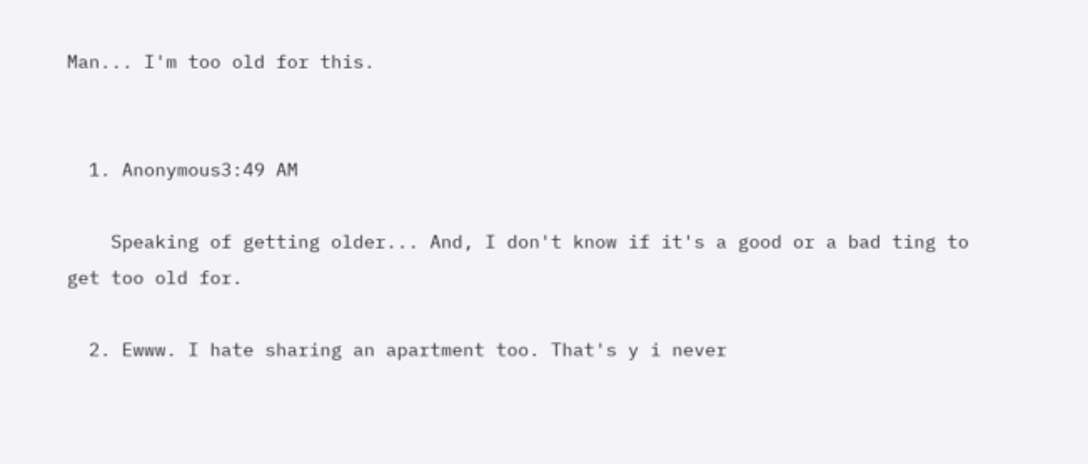Man... I'm too old for this.


  1. Anonymous3:49 AM

    Speaking of getting older... And, I don't know if it's a good or a bad ting to get too old for.

  2. Ewww. I hate sharing an apartment too. That's y i never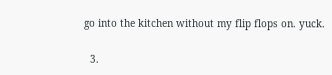go into the kitchen without my flip flops on. yuck.

  3.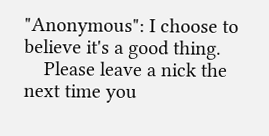"Anonymous": I choose to believe it's a good thing.
    Please leave a nick the next time you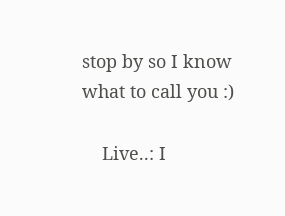stop by so I know what to call you :)

    Live..: I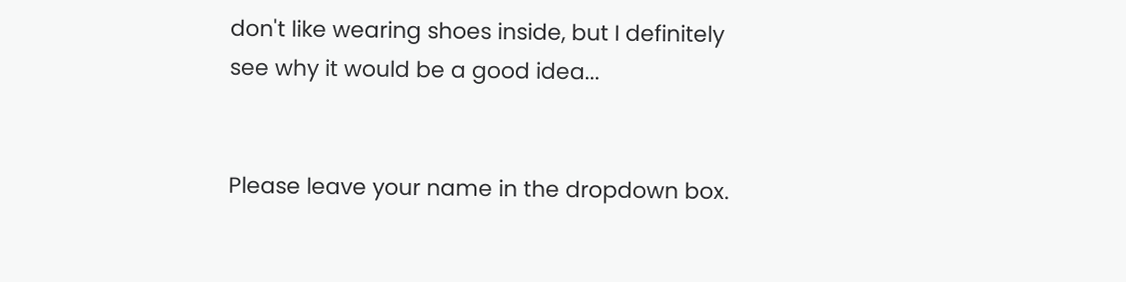don't like wearing shoes inside, but I definitely see why it would be a good idea...


Please leave your name in the dropdown box.